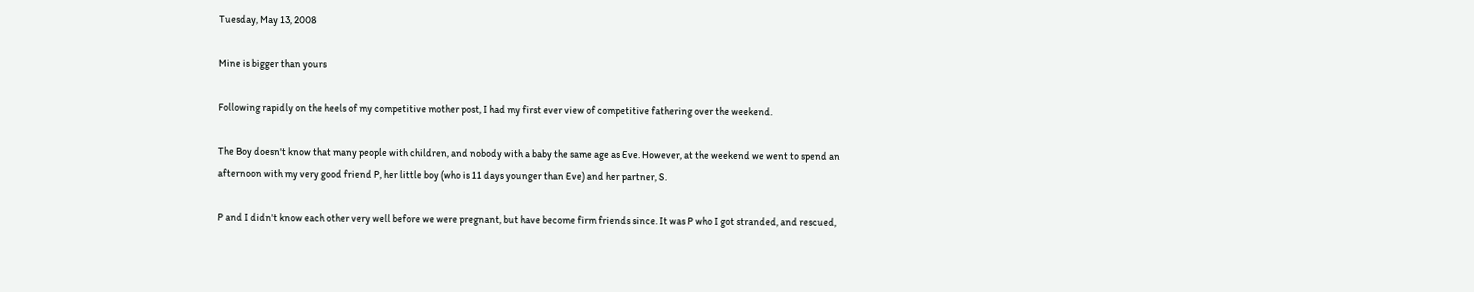Tuesday, May 13, 2008

Mine is bigger than yours

Following rapidly on the heels of my competitive mother post, I had my first ever view of competitive fathering over the weekend.

The Boy doesn't know that many people with children, and nobody with a baby the same age as Eve. However, at the weekend we went to spend an afternoon with my very good friend P, her little boy (who is 11 days younger than Eve) and her partner, S.

P and I didn't know each other very well before we were pregnant, but have become firm friends since. It was P who I got stranded, and rescued,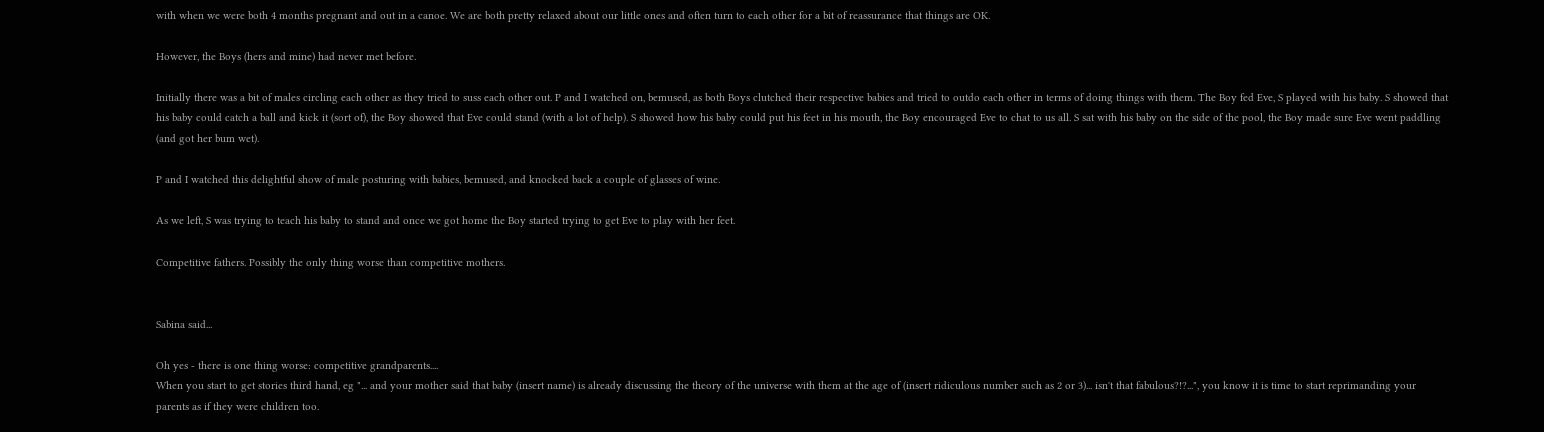with when we were both 4 months pregnant and out in a canoe. We are both pretty relaxed about our little ones and often turn to each other for a bit of reassurance that things are OK.

However, the Boys (hers and mine) had never met before.

Initially there was a bit of males circling each other as they tried to suss each other out. P and I watched on, bemused, as both Boys clutched their respective babies and tried to outdo each other in terms of doing things with them. The Boy fed Eve, S played with his baby. S showed that his baby could catch a ball and kick it (sort of), the Boy showed that Eve could stand (with a lot of help). S showed how his baby could put his feet in his mouth, the Boy encouraged Eve to chat to us all. S sat with his baby on the side of the pool, the Boy made sure Eve went paddling (and got her bum wet).

P and I watched this delightful show of male posturing with babies, bemused, and knocked back a couple of glasses of wine.

As we left, S was trying to teach his baby to stand and once we got home the Boy started trying to get Eve to play with her feet.

Competitive fathers. Possibly the only thing worse than competitive mothers.


Sabina said...

Oh yes - there is one thing worse: competitive grandparents....
When you start to get stories third hand, eg "... and your mother said that baby (insert name) is already discussing the theory of the universe with them at the age of (insert ridiculous number such as 2 or 3)... isn't that fabulous?!?...", you know it is time to start reprimanding your parents as if they were children too.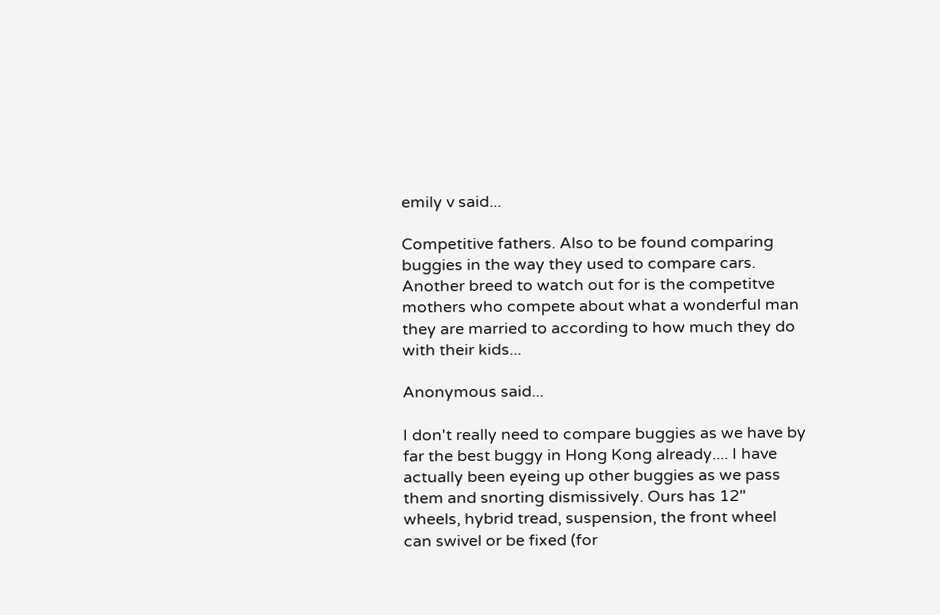emily v said...

Competitive fathers. Also to be found comparing buggies in the way they used to compare cars. Another breed to watch out for is the competitve mothers who compete about what a wonderful man they are married to according to how much they do with their kids...

Anonymous said...

I don't really need to compare buggies as we have by far the best buggy in Hong Kong already.... I have actually been eyeing up other buggies as we pass them and snorting dismissively. Ours has 12" wheels, hybrid tread, suspension, the front wheel can swivel or be fixed (for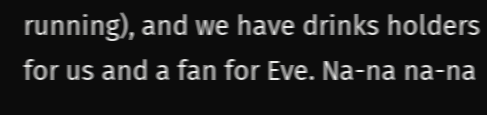running), and we have drinks holders for us and a fan for Eve. Na-na na-na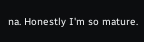na. Honestly I'm so mature.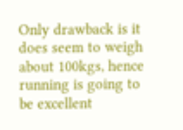Only drawback is it does seem to weigh about 100kgs, hence running is going to be excellent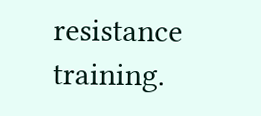resistance training.